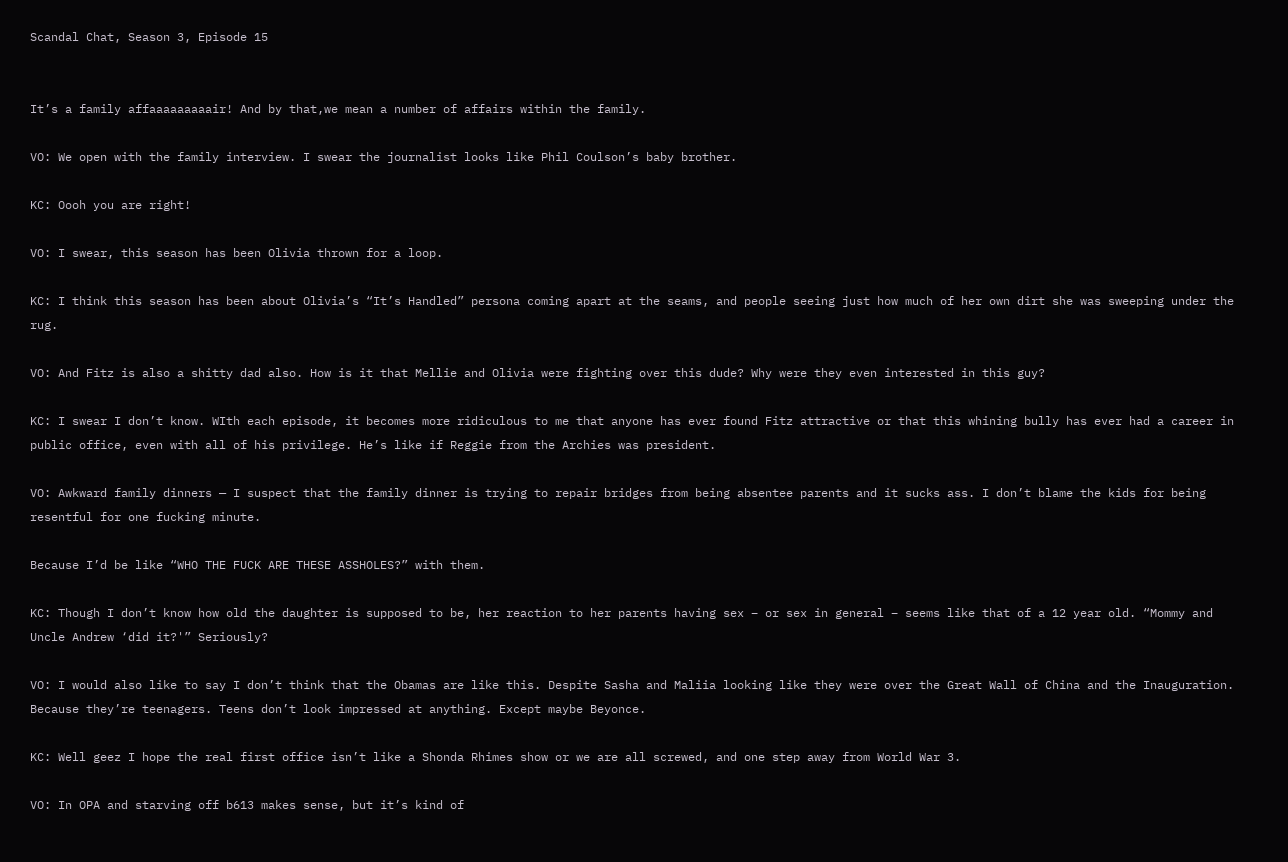Scandal Chat, Season 3, Episode 15


It’s a family affaaaaaaaaair! And by that,we mean a number of affairs within the family.

VO: We open with the family interview. I swear the journalist looks like Phil Coulson’s baby brother.

KC: Oooh you are right!

VO: I swear, this season has been Olivia thrown for a loop.

KC: I think this season has been about Olivia’s “It’s Handled” persona coming apart at the seams, and people seeing just how much of her own dirt she was sweeping under the rug.

VO: And Fitz is also a shitty dad also. How is it that Mellie and Olivia were fighting over this dude? Why were they even interested in this guy?

KC: I swear I don’t know. WIth each episode, it becomes more ridiculous to me that anyone has ever found Fitz attractive or that this whining bully has ever had a career in public office, even with all of his privilege. He’s like if Reggie from the Archies was president.

VO: Awkward family dinners — I suspect that the family dinner is trying to repair bridges from being absentee parents and it sucks ass. I don’t blame the kids for being resentful for one fucking minute.

Because I’d be like “WHO THE FUCK ARE THESE ASSHOLES?” with them.

KC: Though I don’t know how old the daughter is supposed to be, her reaction to her parents having sex – or sex in general – seems like that of a 12 year old. “Mommy and Uncle Andrew ‘did it?'” Seriously?

VO: I would also like to say I don’t think that the Obamas are like this. Despite Sasha and Maliia looking like they were over the Great Wall of China and the Inauguration. Because they’re teenagers. Teens don’t look impressed at anything. Except maybe Beyonce.

KC: Well geez I hope the real first office isn’t like a Shonda Rhimes show or we are all screwed, and one step away from World War 3.

VO: In OPA and starving off b613 makes sense, but it’s kind of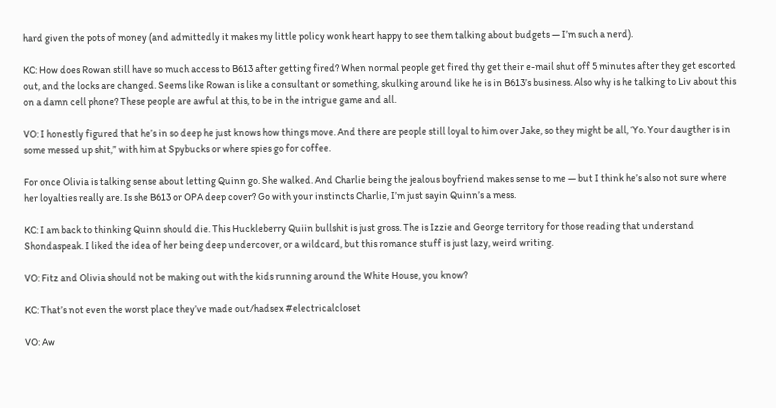hard given the pots of money (and admittedly it makes my little policy wonk heart happy to see them talking about budgets — I’m such a nerd).

KC: How does Rowan still have so much access to B613 after getting fired? When normal people get fired thy get their e-mail shut off 5 minutes after they get escorted out, and the locks are changed. Seems like Rowan is like a consultant or something, skulking around like he is in B613’s business. Also why is he talking to Liv about this on a damn cell phone? These people are awful at this, to be in the intrigue game and all.

VO: I honestly figured that he’s in so deep he just knows how things move. And there are people still loyal to him over Jake, so they might be all, ‘Yo. Your daugther is in some messed up shit,” with him at Spybucks or where spies go for coffee.

For once Olivia is talking sense about letting Quinn go. She walked. And Charlie being the jealous boyfriend makes sense to me — but I think he’s also not sure where her loyalties really are. Is she B613 or OPA deep cover? Go with your instincts Charlie, I’m just sayin Quinn’s a mess.

KC: I am back to thinking Quinn should die. This Huckleberry Quiin bullshit is just gross. The is Izzie and George territory for those reading that understand Shondaspeak. I liked the idea of her being deep undercover, or a wildcard, but this romance stuff is just lazy, weird writing.

VO: Fitz and Olivia should not be making out with the kids running around the White House, you know?

KC: That’s not even the worst place they’ve made out/hadsex #electricalcloset

VO: Aw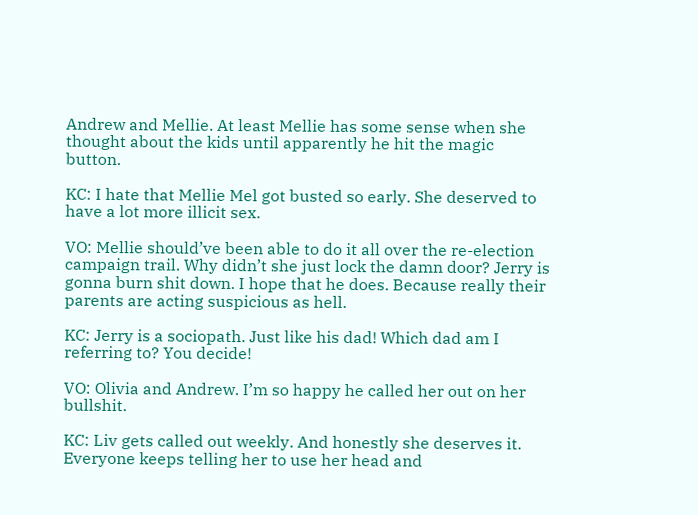Andrew and Mellie. At least Mellie has some sense when she thought about the kids until apparently he hit the magic button.

KC: I hate that Mellie Mel got busted so early. She deserved to have a lot more illicit sex.

VO: Mellie should’ve been able to do it all over the re-election campaign trail. Why didn’t she just lock the damn door? Jerry is gonna burn shit down. I hope that he does. Because really their parents are acting suspicious as hell.

KC: Jerry is a sociopath. Just like his dad! Which dad am I referring to? You decide!

VO: Olivia and Andrew. I’m so happy he called her out on her bullshit.

KC: Liv gets called out weekly. And honestly she deserves it. Everyone keeps telling her to use her head and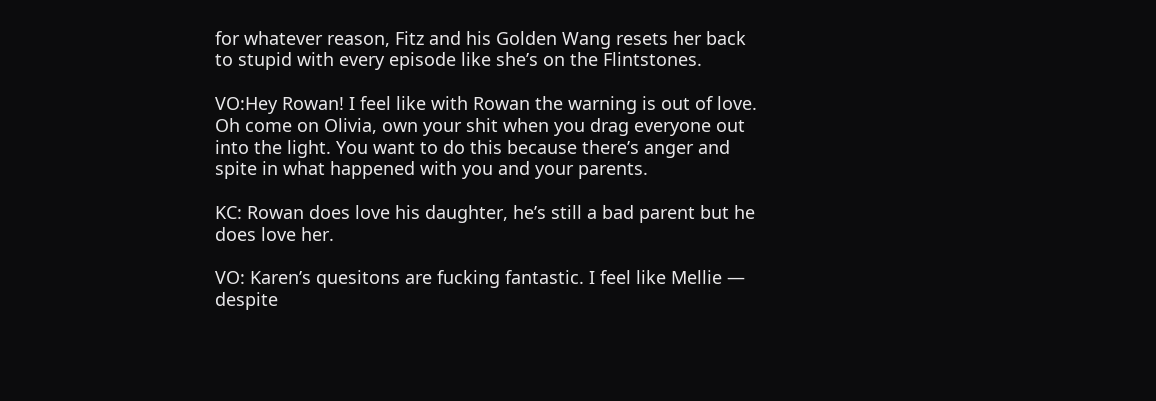for whatever reason, Fitz and his Golden Wang resets her back to stupid with every episode like she’s on the Flintstones.

VO:Hey Rowan! I feel like with Rowan the warning is out of love. Oh come on Olivia, own your shit when you drag everyone out into the light. You want to do this because there’s anger and spite in what happened with you and your parents.

KC: Rowan does love his daughter, he’s still a bad parent but he does love her.

VO: Karen’s quesitons are fucking fantastic. I feel like Mellie — despite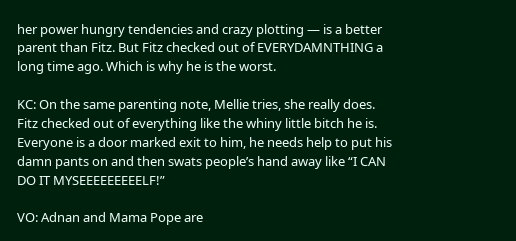her power hungry tendencies and crazy plotting — is a better parent than Fitz. But Fitz checked out of EVERYDAMNTHING a long time ago. Which is why he is the worst.

KC: On the same parenting note, Mellie tries, she really does. Fitz checked out of everything like the whiny little bitch he is. Everyone is a door marked exit to him, he needs help to put his damn pants on and then swats people’s hand away like “I CAN DO IT MYSEEEEEEEEELF!”

VO: Adnan and Mama Pope are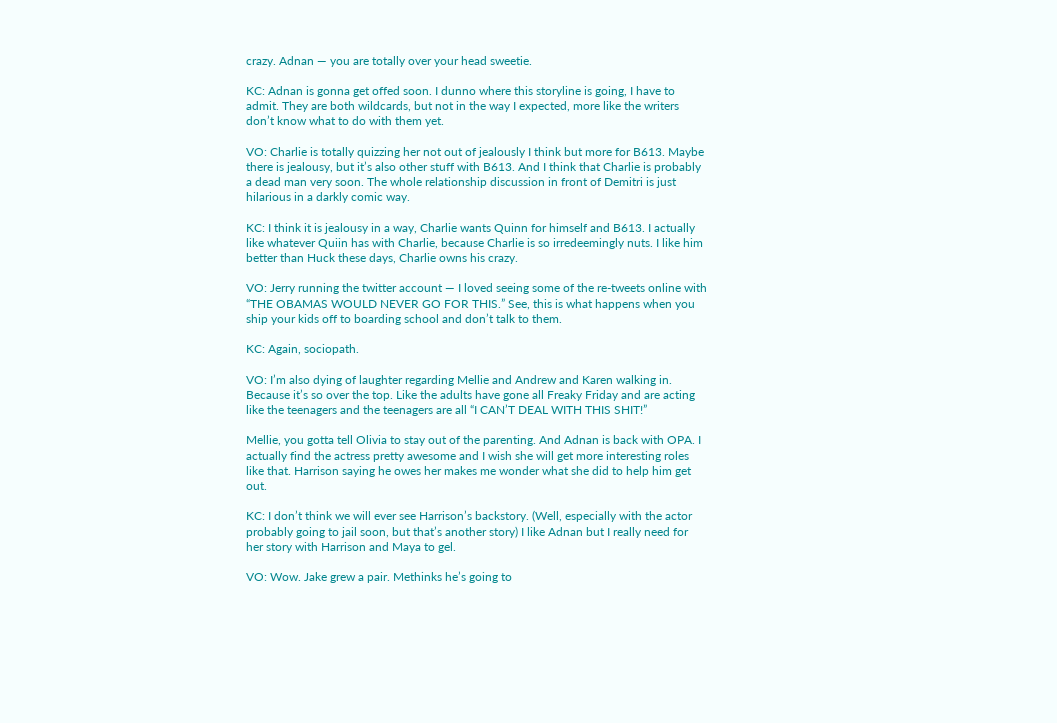crazy. Adnan — you are totally over your head sweetie.

KC: Adnan is gonna get offed soon. I dunno where this storyline is going, I have to admit. They are both wildcards, but not in the way I expected, more like the writers don’t know what to do with them yet.

VO: Charlie is totally quizzing her not out of jealously I think but more for B613. Maybe there is jealousy, but it’s also other stuff with B613. And I think that Charlie is probably a dead man very soon. The whole relationship discussion in front of Demitri is just hilarious in a darkly comic way.

KC: I think it is jealousy in a way, Charlie wants Quinn for himself and B613. I actually like whatever Quiin has with Charlie, because Charlie is so irredeemingly nuts. I like him better than Huck these days, Charlie owns his crazy.

VO: Jerry running the twitter account — I loved seeing some of the re-tweets online with “THE OBAMAS WOULD NEVER GO FOR THIS.” See, this is what happens when you ship your kids off to boarding school and don’t talk to them.

KC: Again, sociopath.

VO: I’m also dying of laughter regarding Mellie and Andrew and Karen walking in. Because it’s so over the top. Like the adults have gone all Freaky Friday and are acting like the teenagers and the teenagers are all “I CAN’T DEAL WITH THIS SHIT!”

Mellie, you gotta tell Olivia to stay out of the parenting. And Adnan is back with OPA. I actually find the actress pretty awesome and I wish she will get more interesting roles like that. Harrison saying he owes her makes me wonder what she did to help him get out.

KC: I don’t think we will ever see Harrison’s backstory. (Well, especially with the actor probably going to jail soon, but that’s another story) I like Adnan but I really need for her story with Harrison and Maya to gel.

VO: Wow. Jake grew a pair. Methinks he’s going to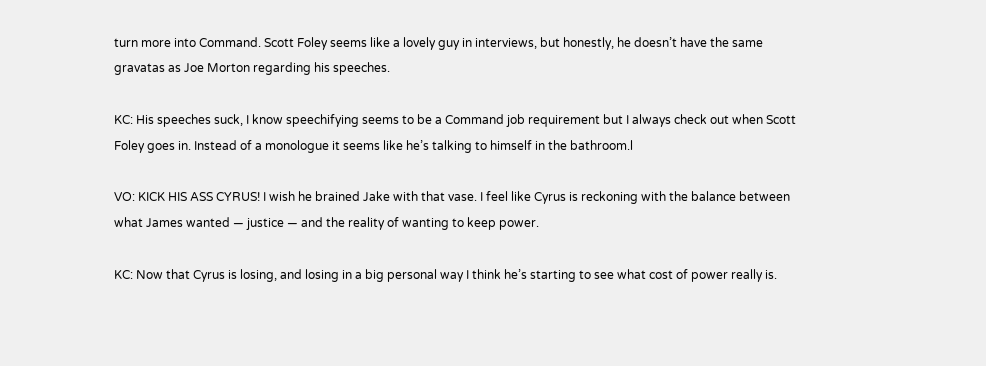turn more into Command. Scott Foley seems like a lovely guy in interviews, but honestly, he doesn’t have the same gravatas as Joe Morton regarding his speeches.

KC: His speeches suck, I know speechifying seems to be a Command job requirement but I always check out when Scott Foley goes in. Instead of a monologue it seems like he’s talking to himself in the bathroom.l

VO: KICK HIS ASS CYRUS! I wish he brained Jake with that vase. I feel like Cyrus is reckoning with the balance between what James wanted — justice — and the reality of wanting to keep power.

KC: Now that Cyrus is losing, and losing in a big personal way I think he’s starting to see what cost of power really is.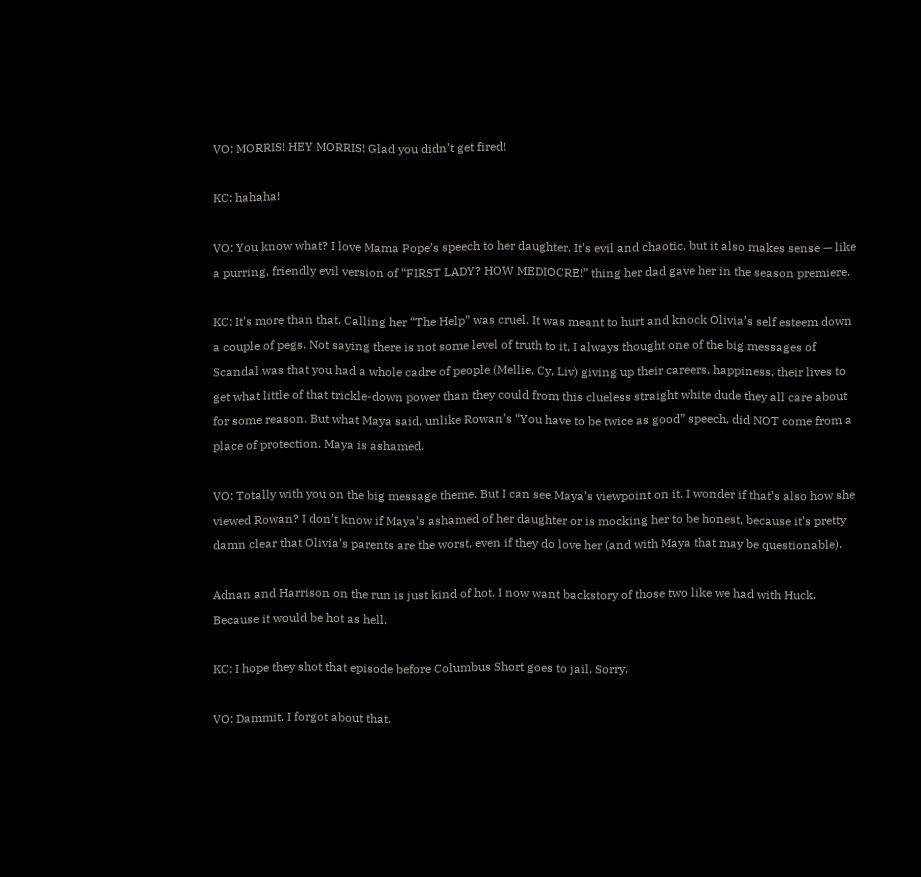VO: MORRIS! HEY MORRIS! Glad you didn’t get fired!

KC: hahaha!

VO: You know what? I love Mama Pope’s speech to her daughter. It’s evil and chaotic, but it also makes sense — like a purring, friendly evil version of “FIRST LADY? HOW MEDIOCRE!” thing her dad gave her in the season premiere.

KC: It’s more than that. Calling her “The Help” was cruel. It was meant to hurt and knock Olivia’s self esteem down a couple of pegs. Not saying there is not some level of truth to it, I always thought one of the big messages of Scandal was that you had a whole cadre of people (Mellie, Cy, Liv) giving up their careers, happiness, their lives to get what little of that trickle-down power than they could from this clueless straight white dude they all care about for some reason. But what Maya said, unlike Rowan’s “You have to be twice as good” speech, did NOT come from a place of protection. Maya is ashamed.

VO: Totally with you on the big message theme. But I can see Maya’s viewpoint on it. I wonder if that’s also how she viewed Rowan? I don’t know if Maya’s ashamed of her daughter or is mocking her to be honest, because it’s pretty damn clear that Olivia’s parents are the worst, even if they do love her (and with Maya that may be questionable).

Adnan and Harrison on the run is just kind of hot. I now want backstory of those two like we had with Huck. Because it would be hot as hell.

KC: I hope they shot that episode before Columbus Short goes to jail. Sorry.

VO: Dammit. I forgot about that.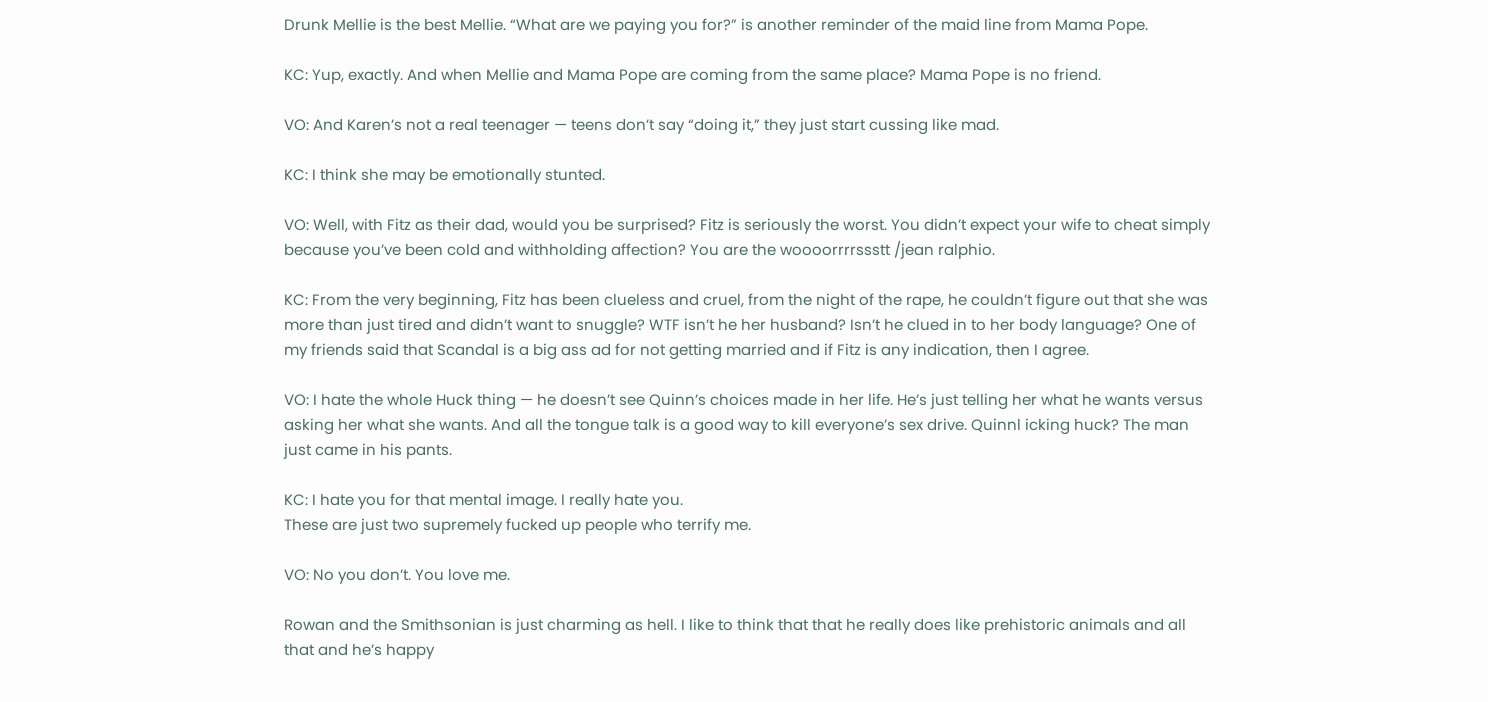Drunk Mellie is the best Mellie. “What are we paying you for?” is another reminder of the maid line from Mama Pope.

KC: Yup, exactly. And when Mellie and Mama Pope are coming from the same place? Mama Pope is no friend.

VO: And Karen’s not a real teenager — teens don’t say “doing it,” they just start cussing like mad.

KC: I think she may be emotionally stunted.

VO: Well, with Fitz as their dad, would you be surprised? Fitz is seriously the worst. You didn’t expect your wife to cheat simply because you’ve been cold and withholding affection? You are the woooorrrrssstt /jean ralphio.

KC: From the very beginning, Fitz has been clueless and cruel, from the night of the rape, he couldn’t figure out that she was more than just tired and didn’t want to snuggle? WTF isn’t he her husband? Isn’t he clued in to her body language? One of my friends said that Scandal is a big ass ad for not getting married and if Fitz is any indication, then I agree.

VO: I hate the whole Huck thing — he doesn’t see Quinn’s choices made in her life. He’s just telling her what he wants versus asking her what she wants. And all the tongue talk is a good way to kill everyone’s sex drive. Quinnl icking huck? The man just came in his pants.

KC: I hate you for that mental image. I really hate you.
These are just two supremely fucked up people who terrify me.

VO: No you don’t. You love me.

Rowan and the Smithsonian is just charming as hell. I like to think that that he really does like prehistoric animals and all that and he’s happy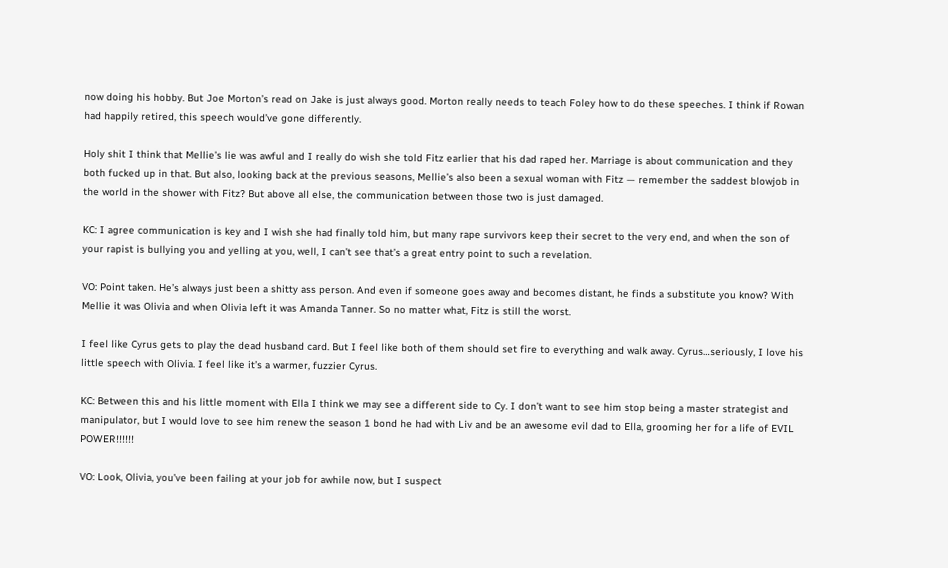now doing his hobby. But Joe Morton’s read on Jake is just always good. Morton really needs to teach Foley how to do these speeches. I think if Rowan had happily retired, this speech would’ve gone differently.

Holy shit I think that Mellie’s lie was awful and I really do wish she told Fitz earlier that his dad raped her. Marriage is about communication and they both fucked up in that. But also, looking back at the previous seasons, Mellie’s also been a sexual woman with Fitz — remember the saddest blowjob in the world in the shower with Fitz? But above all else, the communication between those two is just damaged.

KC: I agree communication is key and I wish she had finally told him, but many rape survivors keep their secret to the very end, and when the son of your rapist is bullying you and yelling at you, well, I can’t see that’s a great entry point to such a revelation.

VO: Point taken. He’s always just been a shitty ass person. And even if someone goes away and becomes distant, he finds a substitute you know? With Mellie it was Olivia and when Olivia left it was Amanda Tanner. So no matter what, Fitz is still the worst.

I feel like Cyrus gets to play the dead husband card. But I feel like both of them should set fire to everything and walk away. Cyrus…seriously, I love his little speech with Olivia. I feel like it’s a warmer, fuzzier Cyrus.

KC: Between this and his little moment with Ella I think we may see a different side to Cy. I don’t want to see him stop being a master strategist and manipulator, but I would love to see him renew the season 1 bond he had with Liv and be an awesome evil dad to Ella, grooming her for a life of EVIL POWER!!!!!!

VO: Look, Olivia, you’ve been failing at your job for awhile now, but I suspect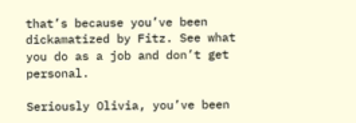that’s because you’ve been dickamatized by Fitz. See what you do as a job and don’t get personal.

Seriously Olivia, you’ve been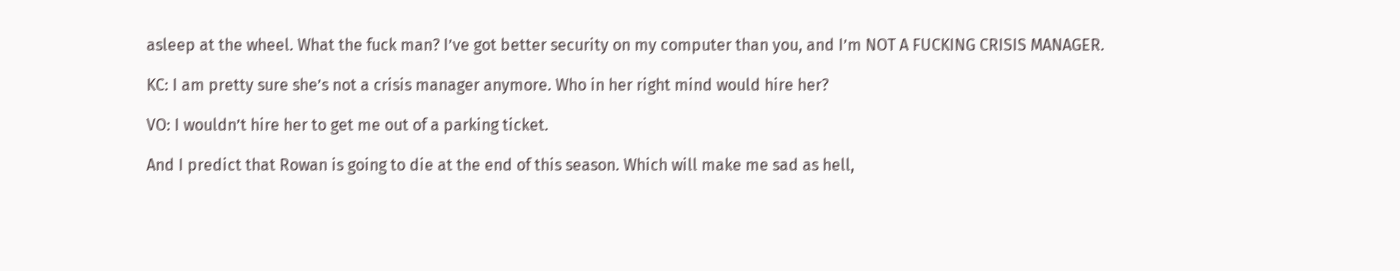asleep at the wheel. What the fuck man? I’ve got better security on my computer than you, and I’m NOT A FUCKING CRISIS MANAGER.

KC: I am pretty sure she’s not a crisis manager anymore. Who in her right mind would hire her?

VO: I wouldn’t hire her to get me out of a parking ticket.

And I predict that Rowan is going to die at the end of this season. Which will make me sad as hell,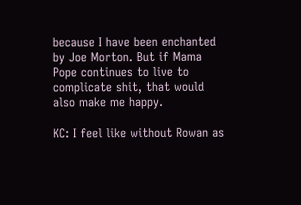because I have been enchanted by Joe Morton. But if Mama Pope continues to live to complicate shit, that would also make me happy.

KC: I feel like without Rowan as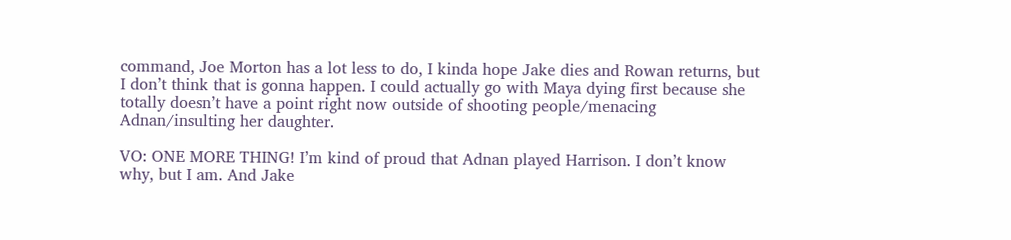command, Joe Morton has a lot less to do, I kinda hope Jake dies and Rowan returns, but I don’t think that is gonna happen. I could actually go with Maya dying first because she totally doesn’t have a point right now outside of shooting people/menacing Adnan/insulting her daughter.

VO: ONE MORE THING! I’m kind of proud that Adnan played Harrison. I don’t know why, but I am. And Jake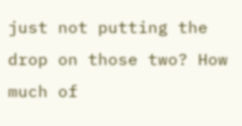just not putting the drop on those two? How much of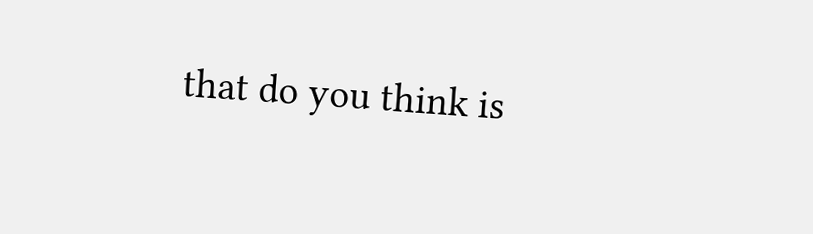that do you think is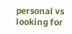personal vs looking for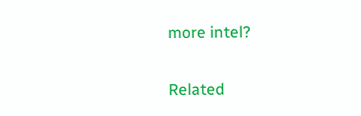more intel?

Related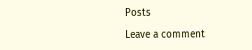Posts

Leave a comment